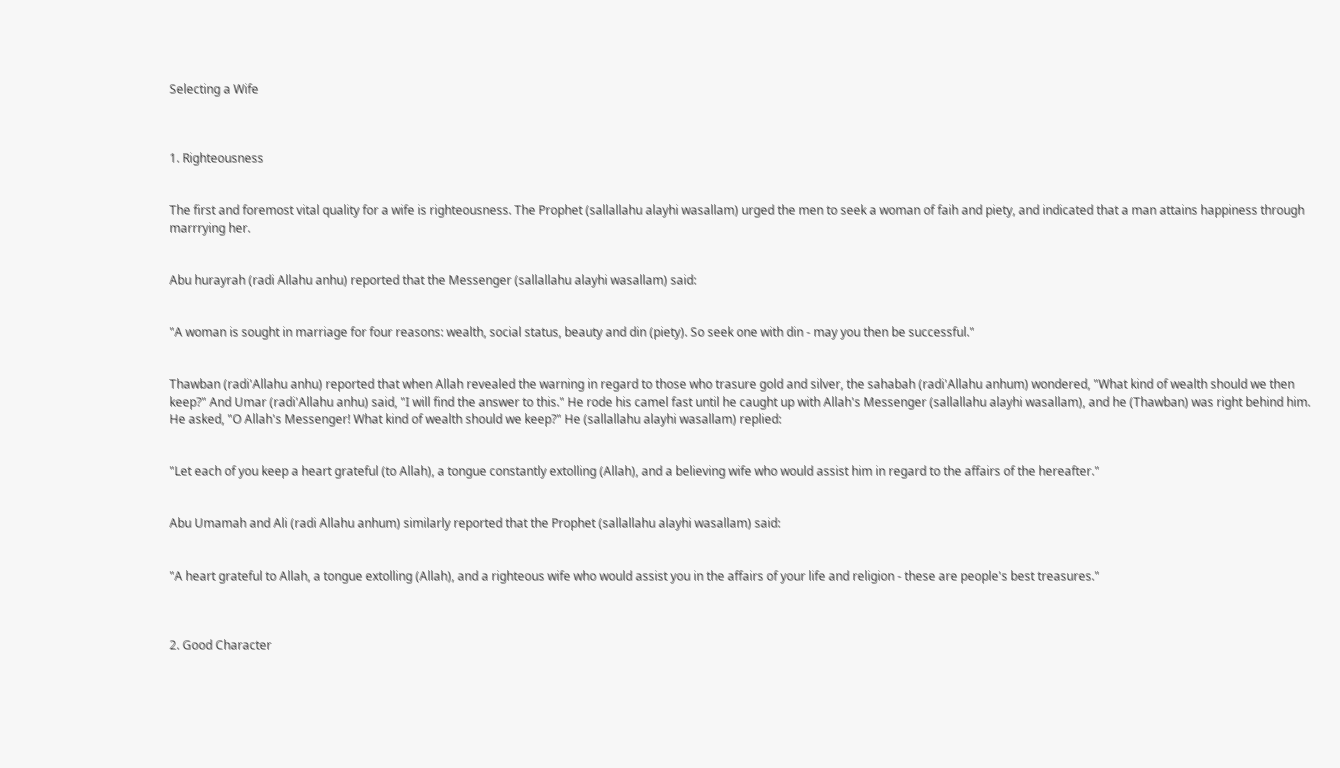Selecting a Wife



1. Righteousness


The first and foremost vital quality for a wife is righteousness. The Prophet (sallallahu alayhi wasallam) urged the men to seek a woman of faih and piety, and indicated that a man attains happiness through marrrying her.


Abu hurayrah (radi Allahu anhu) reported that the Messenger (sallallahu alayhi wasallam) said:


"A woman is sought in marriage for four reasons: wealth, social status, beauty and din (piety). So seek one with din - may you then be successful."


Thawban (radi'Allahu anhu) reported that when Allah revealed the warning in regard to those who trasure gold and silver, the sahabah (radi'Allahu anhum) wondered, "What kind of wealth should we then keep?" And Umar (radi'Allahu anhu) said, "I will find the answer to this." He rode his camel fast until he caught up with Allah's Messenger (sallallahu alayhi wasallam), and he (Thawban) was right behind him. He asked, "O Allah's Messenger! What kind of wealth should we keep?" He (sallallahu alayhi wasallam) replied:


"Let each of you keep a heart grateful (to Allah), a tongue constantly extolling (Allah), and a believing wife who would assist him in regard to the affairs of the hereafter."


Abu Umamah and Ali (radi Allahu anhum) similarly reported that the Prophet (sallallahu alayhi wasallam) said:


"A heart grateful to Allah, a tongue extolling (Allah), and a righteous wife who would assist you in the affairs of your life and religion - these are people's best treasures."



2. Good Character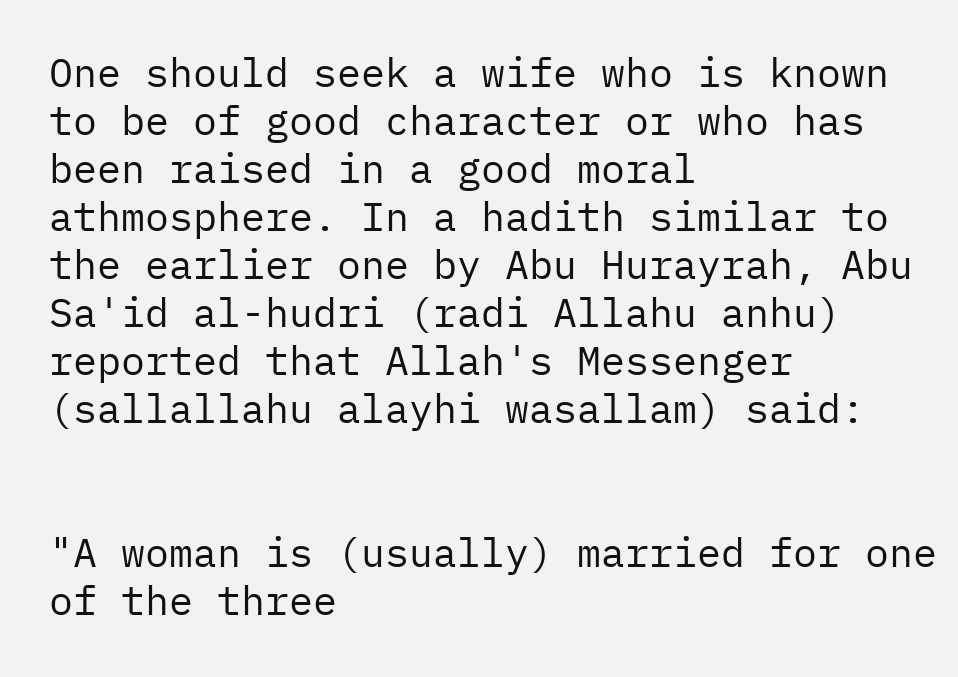One should seek a wife who is known to be of good character or who has been raised in a good moral athmosphere. In a hadith similar to the earlier one by Abu Hurayrah, Abu Sa'id al-hudri (radi Allahu anhu) reported that Allah's Messenger (sallallahu alayhi wasallam) said:


"A woman is (usually) married for one of the three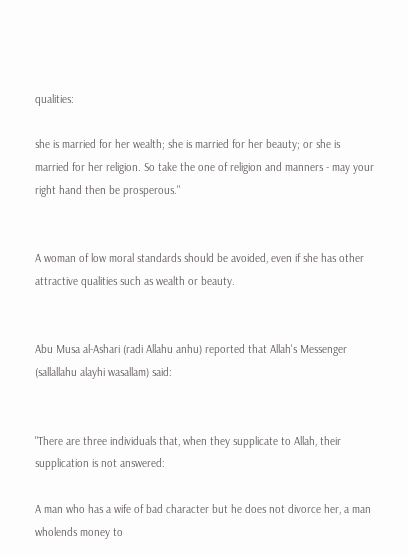qualities:

she is married for her wealth; she is married for her beauty; or she is married for her religion. So take the one of religion and manners - may your right hand then be prosperous.''


A woman of low moral standards should be avoided, even if she has other attractive qualities such as wealth or beauty.


Abu Musa al-Ashari (radi Allahu anhu) reported that Allah's Messenger (sallallahu alayhi wasallam) said:


"There are three individuals that, when they supplicate to Allah, their supplication is not answered:

A man who has a wife of bad character but he does not divorce her, a man wholends money to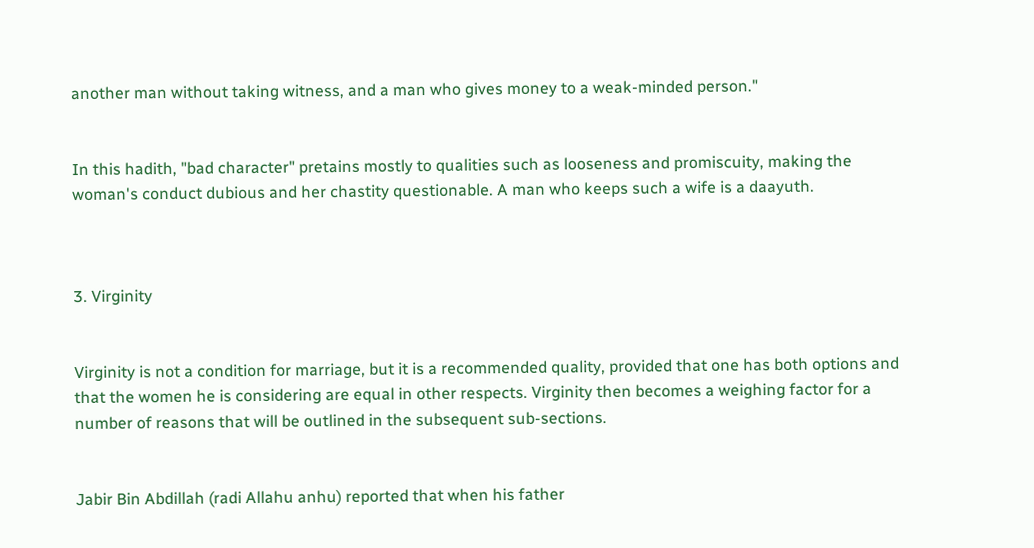another man without taking witness, and a man who gives money to a weak-minded person."


In this hadith, "bad character" pretains mostly to qualities such as looseness and promiscuity, making the woman's conduct dubious and her chastity questionable. A man who keeps such a wife is a daayuth.



3. Virginity


Virginity is not a condition for marriage, but it is a recommended quality, provided that one has both options and that the women he is considering are equal in other respects. Virginity then becomes a weighing factor for a number of reasons that will be outlined in the subsequent sub-sections.


Jabir Bin Abdillah (radi Allahu anhu) reported that when his father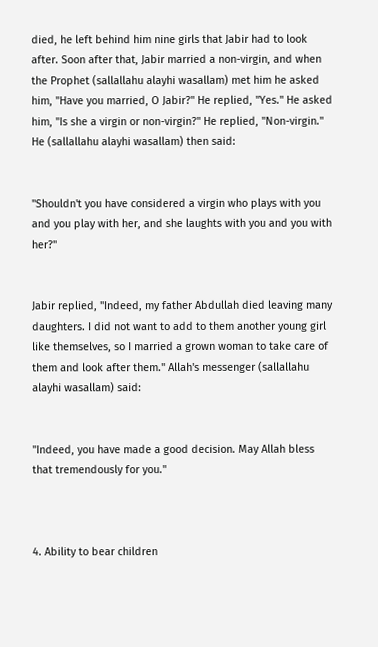died, he left behind him nine girls that Jabir had to look after. Soon after that, Jabir married a non-virgin, and when the Prophet (sallallahu alayhi wasallam) met him he asked him, "Have you married, O Jabir?" He replied, "Yes." He asked him, "Is she a virgin or non-virgin?" He replied, "Non-virgin." He (sallallahu alayhi wasallam) then said:


"Shouldn't you have considered a virgin who plays with you and you play with her, and she laughts with you and you with her?"


Jabir replied, "Indeed, my father Abdullah died leaving many daughters. I did not want to add to them another young girl like themselves, so I married a grown woman to take care of them and look after them." Allah's messenger (sallallahu alayhi wasallam) said:


"Indeed, you have made a good decision. May Allah bless that tremendously for you."



4. Ability to bear children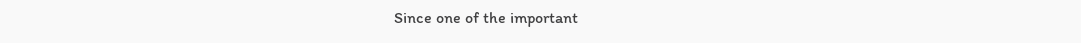Since one of the important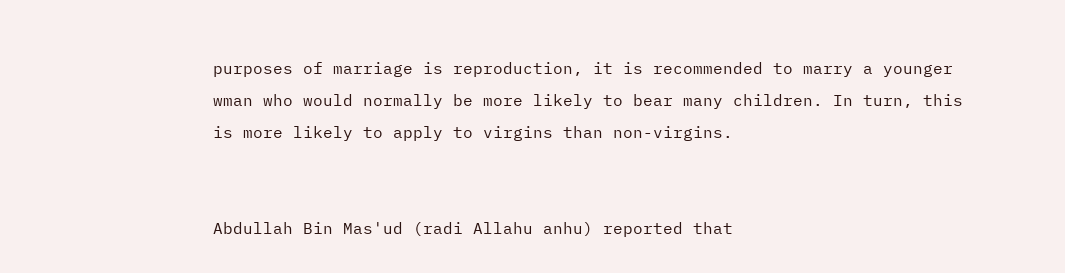purposes of marriage is reproduction, it is recommended to marry a younger wman who would normally be more likely to bear many children. In turn, this is more likely to apply to virgins than non-virgins.


Abdullah Bin Mas'ud (radi Allahu anhu) reported that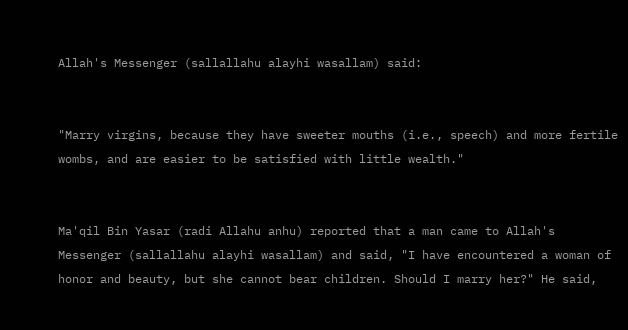Allah's Messenger (sallallahu alayhi wasallam) said:


"Marry virgins, because they have sweeter mouths (i.e., speech) and more fertile wombs, and are easier to be satisfied with little wealth."


Ma'qil Bin Yasar (radi Allahu anhu) reported that a man came to Allah's Messenger (sallallahu alayhi wasallam) and said, "I have encountered a woman of honor and beauty, but she cannot bear children. Should I marry her?" He said,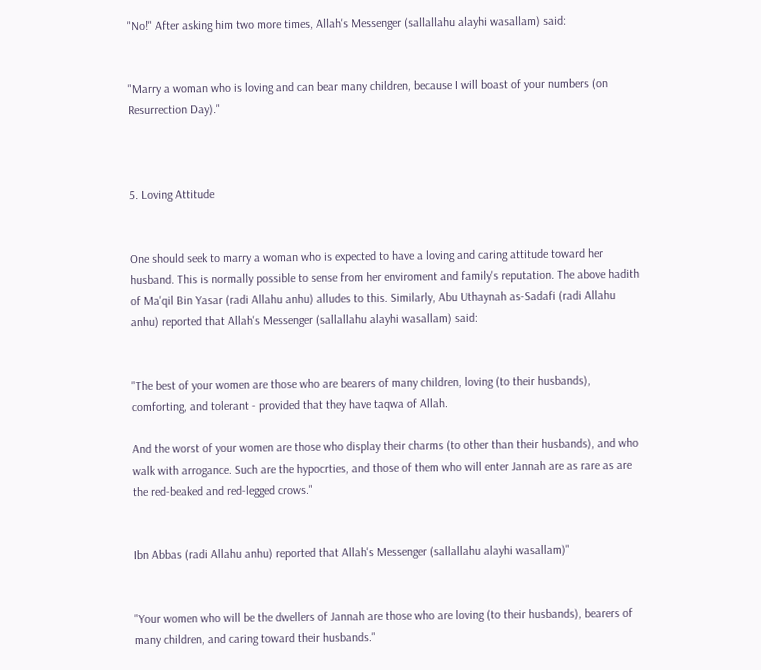"No!" After asking him two more times, Allah's Messenger (sallallahu alayhi wasallam) said:


"Marry a woman who is loving and can bear many children, because I will boast of your numbers (on Resurrection Day)."



5. Loving Attitude


One should seek to marry a woman who is expected to have a loving and caring attitude toward her husband. This is normally possible to sense from her enviroment and family's reputation. The above hadith of Ma'qil Bin Yasar (radi Allahu anhu) alludes to this. Similarly, Abu Uthaynah as-Sadafi (radi Allahu anhu) reported that Allah's Messenger (sallallahu alayhi wasallam) said:


"The best of your women are those who are bearers of many children, loving (to their husbands), comforting, and tolerant - provided that they have taqwa of Allah.

And the worst of your women are those who display their charms (to other than their husbands), and who walk with arrogance. Such are the hypocrties, and those of them who will enter Jannah are as rare as are the red-beaked and red-legged crows."


Ibn Abbas (radi Allahu anhu) reported that Allah's Messenger (sallallahu alayhi wasallam)"


"Your women who will be the dwellers of Jannah are those who are loving (to their husbands), bearers of many children, and caring toward their husbands."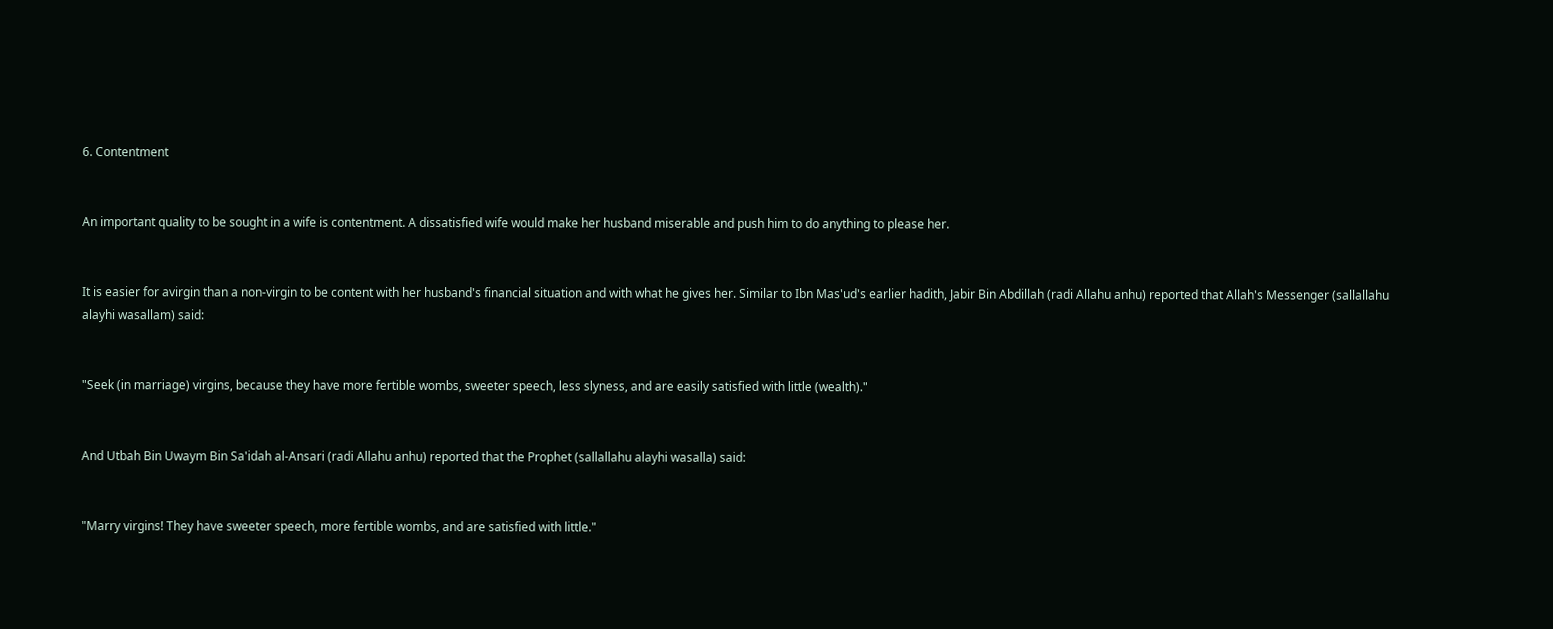6. Contentment


An important quality to be sought in a wife is contentment. A dissatisfied wife would make her husband miserable and push him to do anything to please her.


It is easier for avirgin than a non-virgin to be content with her husband's financial situation and with what he gives her. Similar to Ibn Mas'ud's earlier hadith, Jabir Bin Abdillah (radi Allahu anhu) reported that Allah's Messenger (sallallahu alayhi wasallam) said:


"Seek (in marriage) virgins, because they have more fertible wombs, sweeter speech, less slyness, and are easily satisfied with little (wealth)."


And Utbah Bin Uwaym Bin Sa'idah al-Ansari (radi Allahu anhu) reported that the Prophet (sallallahu alayhi wasalla) said:


"Marry virgins! They have sweeter speech, more fertible wombs, and are satisfied with little."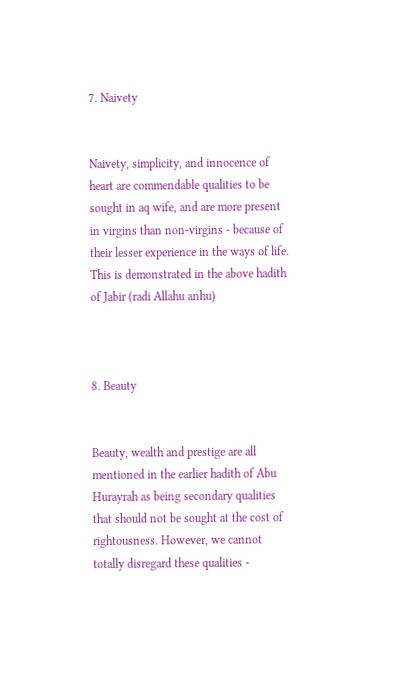7. Naivety


Naivety, simplicity, and innocence of heart are commendable qualities to be sought in aq wife, and are more present in virgins than non-virgins - because of their lesser experience in the ways of life. This is demonstrated in the above hadith of Jabir (radi Allahu anhu)



8. Beauty


Beauty, wealth and prestige are all mentioned in the earlier hadith of Abu Hurayrah as being secondary qualities that should not be sought at the cost of rightousness. However, we cannot totally disregard these qualities -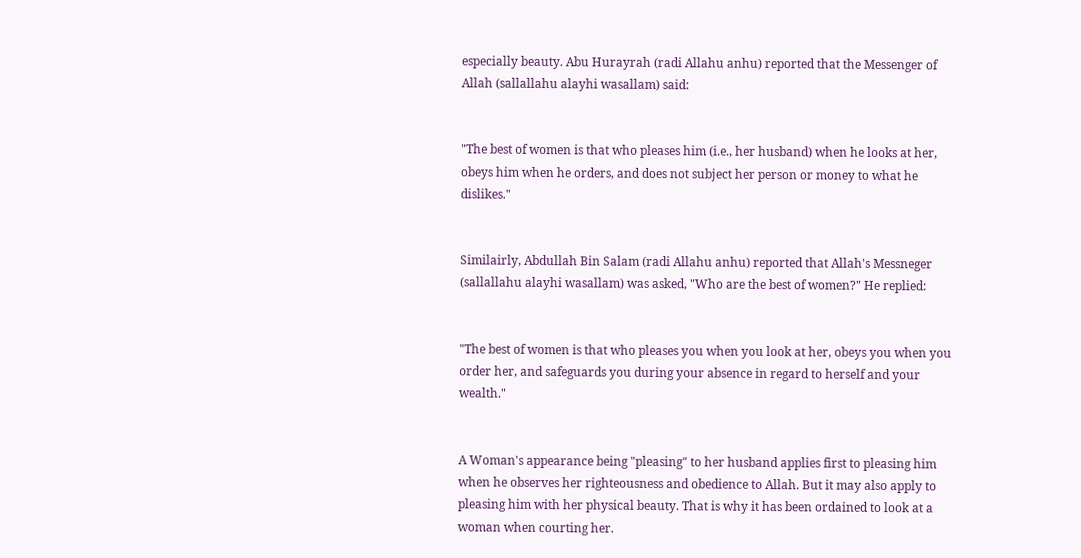especially beauty. Abu Hurayrah (radi Allahu anhu) reported that the Messenger of Allah (sallallahu alayhi wasallam) said:


"The best of women is that who pleases him (i.e., her husband) when he looks at her, obeys him when he orders, and does not subject her person or money to what he dislikes."


Similairly, Abdullah Bin Salam (radi Allahu anhu) reported that Allah's Messneger (sallallahu alayhi wasallam) was asked, "Who are the best of women?" He replied:


"The best of women is that who pleases you when you look at her, obeys you when you order her, and safeguards you during your absence in regard to herself and your wealth."


A Woman's appearance being "pleasing" to her husband applies first to pleasing him when he observes her righteousness and obedience to Allah. But it may also apply to pleasing him with her physical beauty. That is why it has been ordained to look at a woman when courting her.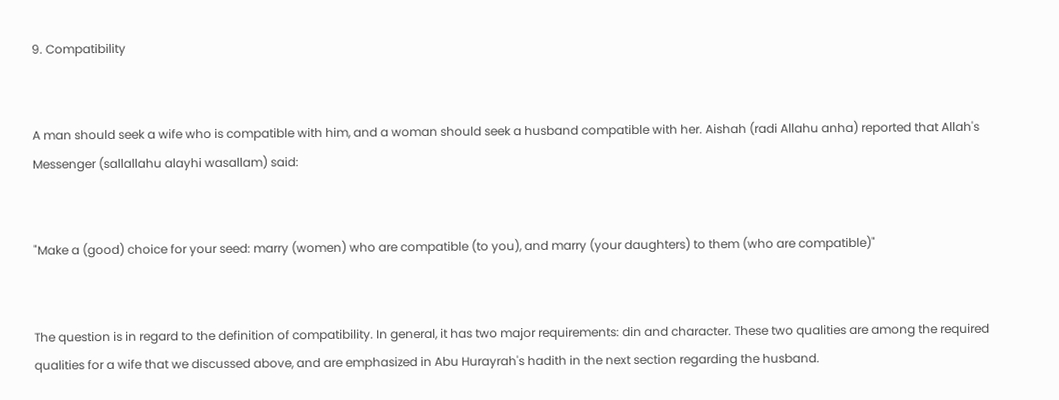9. Compatibility


A man should seek a wife who is compatible with him, and a woman should seek a husband compatible with her. Aishah (radi Allahu anha) reported that Allah's Messenger (sallallahu alayhi wasallam) said:


"Make a (good) choice for your seed: marry (women) who are compatible (to you), and marry (your daughters) to them (who are compatible)"


The question is in regard to the definition of compatibility. In general, it has two major requirements: din and character. These two qualities are among the required qualities for a wife that we discussed above, and are emphasized in Abu Hurayrah's hadith in the next section regarding the husband.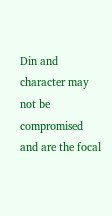Din and character may not be compromised and are the focal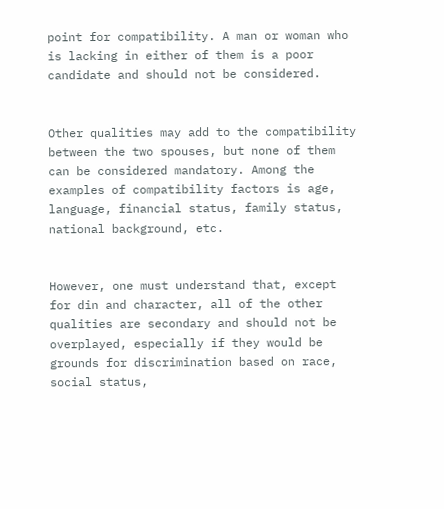point for compatibility. A man or woman who is lacking in either of them is a poor candidate and should not be considered.


Other qualities may add to the compatibility between the two spouses, but none of them can be considered mandatory. Among the examples of compatibility factors is age, language, financial status, family status, national background, etc.


However, one must understand that, except for din and character, all of the other qualities are secondary and should not be overplayed, especially if they would be grounds for discrimination based on race, social status,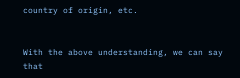country of origin, etc.


With the above understanding, we can say that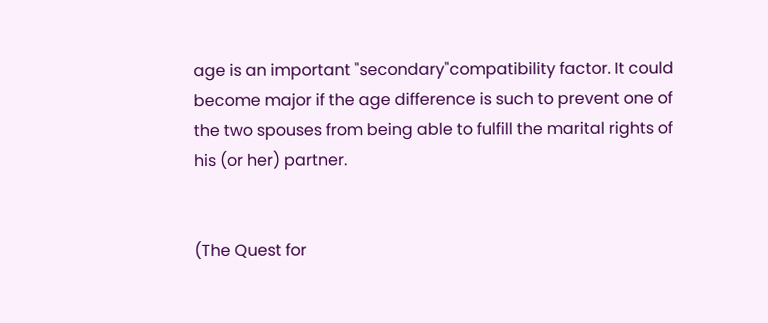age is an important "secondary"compatibility factor. It could become major if the age difference is such to prevent one of the two spouses from being able to fulfill the marital rights of his (or her) partner.


(The Quest for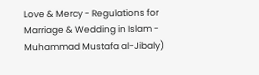Love & Mercy - Regulations for Marriage & Wedding in Islam - Muhammad Mustafa al-Jibaly)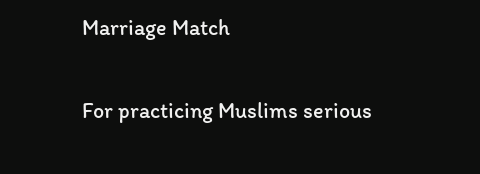Marriage Match

For practicing Muslims serious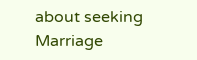about seeking Marriage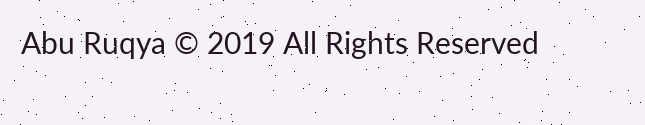Abu Ruqya © 2019 All Rights Reserved